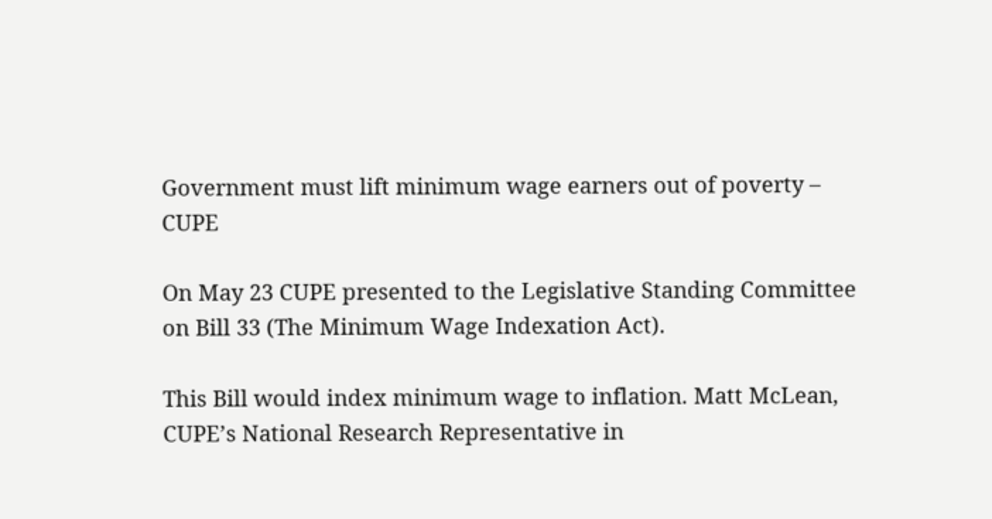Government must lift minimum wage earners out of poverty – CUPE

On May 23 CUPE presented to the Legislative Standing Committee on Bill 33 (The Minimum Wage Indexation Act).

This Bill would index minimum wage to inflation. Matt McLean, CUPE’s National Research Representative in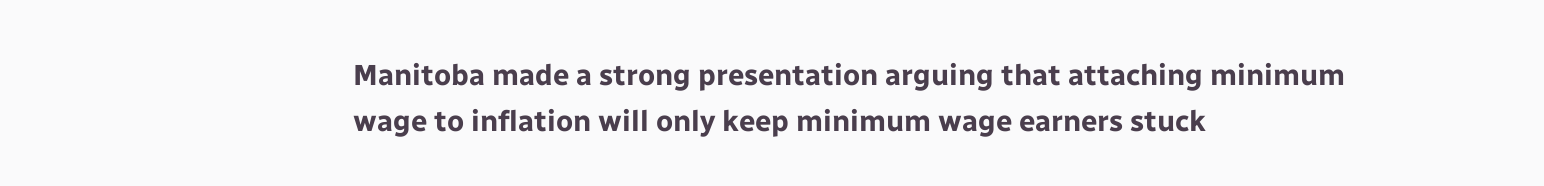Manitoba made a strong presentation arguing that attaching minimum wage to inflation will only keep minimum wage earners stuck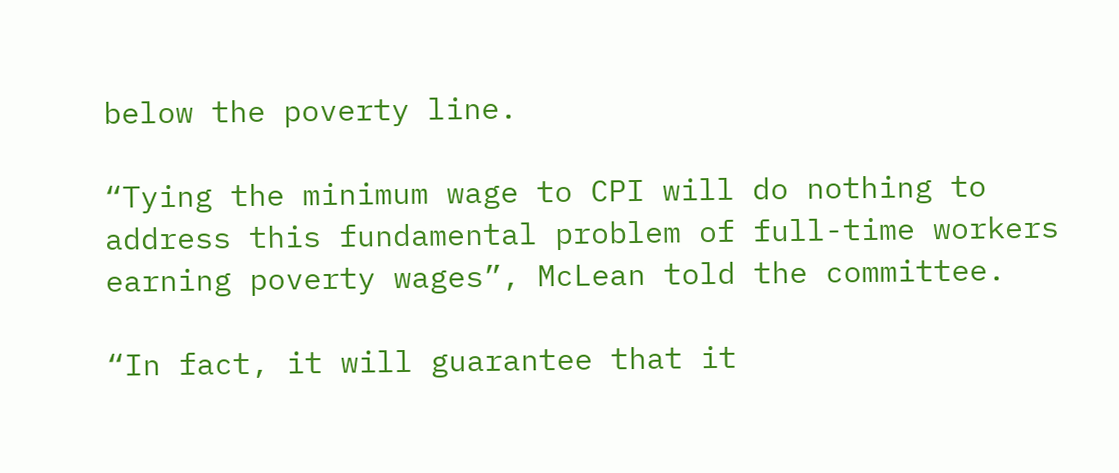below the poverty line.

“Tying the minimum wage to CPI will do nothing to address this fundamental problem of full-time workers earning poverty wages”, McLean told the committee.

“In fact, it will guarantee that it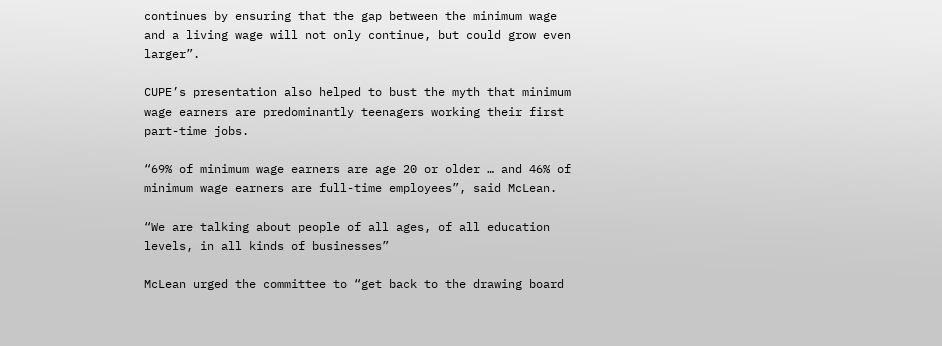continues by ensuring that the gap between the minimum wage and a living wage will not only continue, but could grow even larger”.

CUPE’s presentation also helped to bust the myth that minimum wage earners are predominantly teenagers working their first part-time jobs.

“69% of minimum wage earners are age 20 or older … and 46% of minimum wage earners are full-time employees”, said McLean.

“We are talking about people of all ages, of all education levels, in all kinds of businesses”

McLean urged the committee to “get back to the drawing board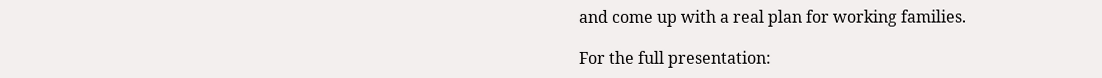and come up with a real plan for working families.

For the full presentation: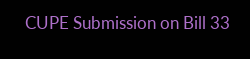CUPE Submission on Bill 33